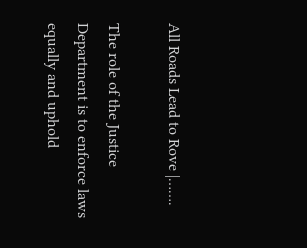All Roads Lead to Rove |…….

The role of the Justice Department is to enforce laws equally and uphold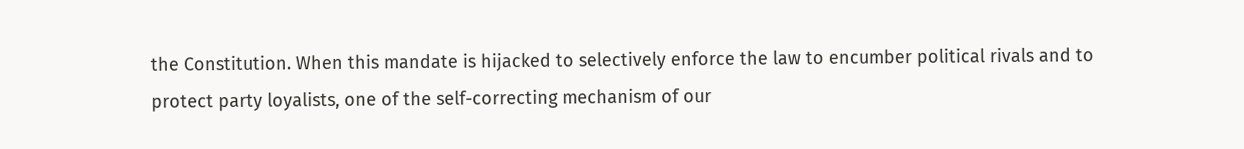the Constitution. When this mandate is hijacked to selectively enforce the law to encumber political rivals and to protect party loyalists, one of the self-correcting mechanism of our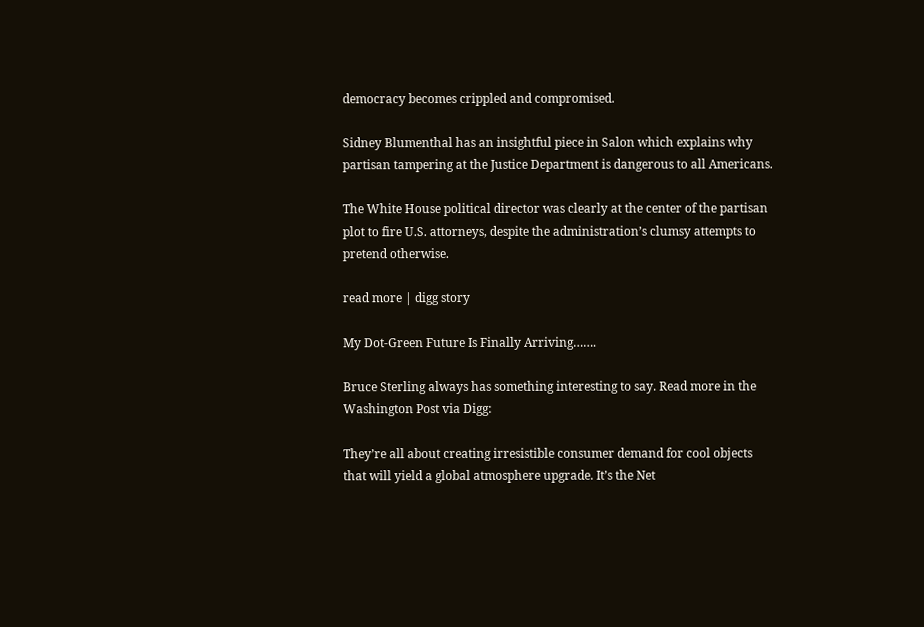democracy becomes crippled and compromised.

Sidney Blumenthal has an insightful piece in Salon which explains why partisan tampering at the Justice Department is dangerous to all Americans.

The White House political director was clearly at the center of the partisan plot to fire U.S. attorneys, despite the administration’s clumsy attempts to pretend otherwise.

read more | digg story

My Dot-Green Future Is Finally Arriving…….

Bruce Sterling always has something interesting to say. Read more in the Washington Post via Digg:

They’re all about creating irresistible consumer demand for cool objects that will yield a global atmosphere upgrade. It’s the Net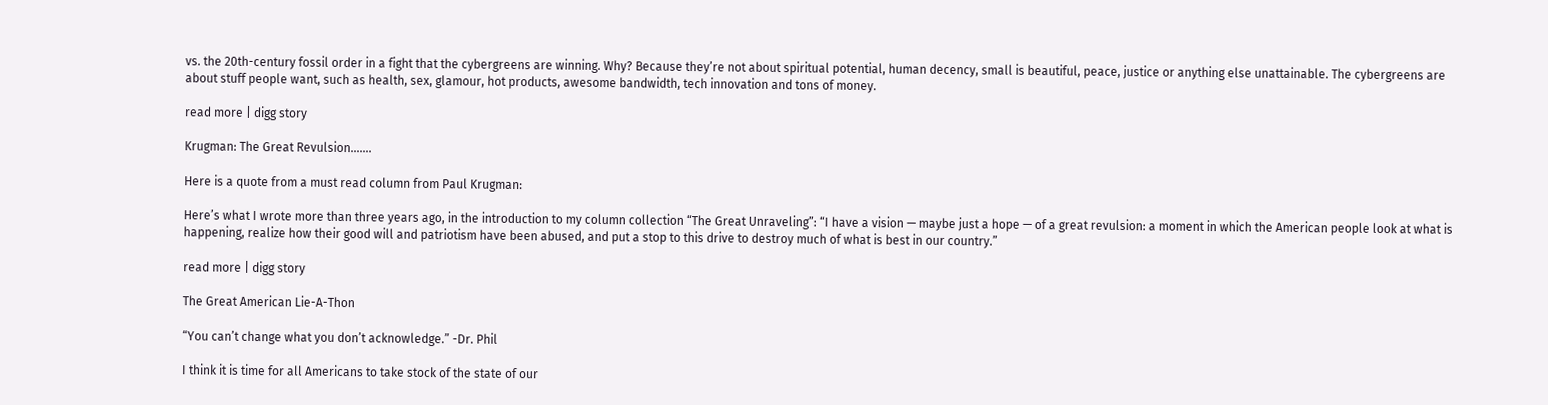vs. the 20th-century fossil order in a fight that the cybergreens are winning. Why? Because they’re not about spiritual potential, human decency, small is beautiful, peace, justice or anything else unattainable. The cybergreens are about stuff people want, such as health, sex, glamour, hot products, awesome bandwidth, tech innovation and tons of money.

read more | digg story

Krugman: The Great Revulsion…….

Here is a quote from a must read column from Paul Krugman:

Here’s what I wrote more than three years ago, in the introduction to my column collection “The Great Unraveling”: “I have a vision — maybe just a hope — of a great revulsion: a moment in which the American people look at what is happening, realize how their good will and patriotism have been abused, and put a stop to this drive to destroy much of what is best in our country.”

read more | digg story

The Great American Lie-A-Thon

“You can’t change what you don’t acknowledge.” -Dr. Phil

I think it is time for all Americans to take stock of the state of our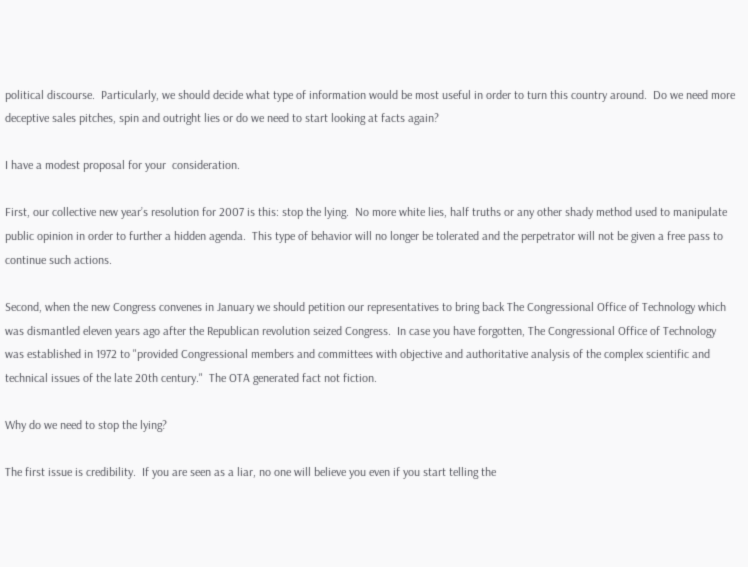political discourse.  Particularly, we should decide what type of information would be most useful in order to turn this country around.  Do we need more deceptive sales pitches, spin and outright lies or do we need to start looking at facts again?

I have a modest proposal for your  consideration.

First, our collective new year’s resolution for 2007 is this: stop the lying.  No more white lies, half truths or any other shady method used to manipulate public opinion in order to further a hidden agenda.  This type of behavior will no longer be tolerated and the perpetrator will not be given a free pass to continue such actions.

Second, when the new Congress convenes in January we should petition our representatives to bring back The Congressional Office of Technology which was dismantled eleven years ago after the Republican revolution seized Congress.  In case you have forgotten, The Congressional Office of Technology was established in 1972 to "provided Congressional members and committees with objective and authoritative analysis of the complex scientific and technical issues of the late 20th century."  The OTA generated fact not fiction.

Why do we need to stop the lying?

The first issue is credibility.  If you are seen as a liar, no one will believe you even if you start telling the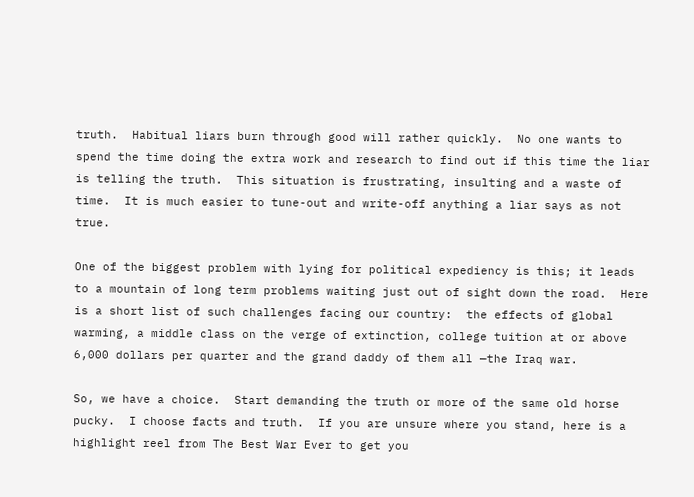truth.  Habitual liars burn through good will rather quickly.  No one wants to spend the time doing the extra work and research to find out if this time the liar is telling the truth.  This situation is frustrating, insulting and a waste of time.  It is much easier to tune-out and write-off anything a liar says as not true.

One of the biggest problem with lying for political expediency is this; it leads to a mountain of long term problems waiting just out of sight down the road.  Here is a short list of such challenges facing our country:  the effects of global warming, a middle class on the verge of extinction, college tuition at or above  6,000 dollars per quarter and the grand daddy of them all —the Iraq war.

So, we have a choice.  Start demanding the truth or more of the same old horse pucky.  I choose facts and truth.  If you are unsure where you stand, here is a highlight reel from The Best War Ever to get you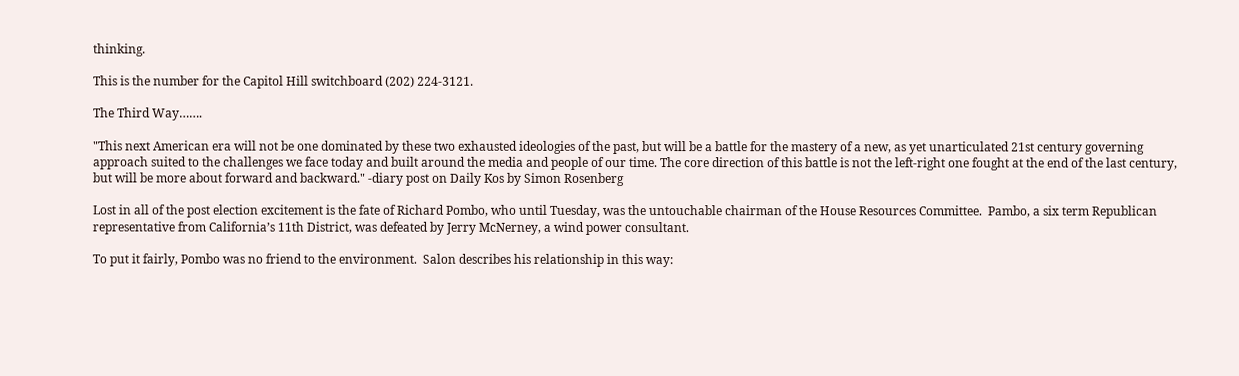thinking.

This is the number for the Capitol Hill switchboard (202) 224-3121.

The Third Way…….

"This next American era will not be one dominated by these two exhausted ideologies of the past, but will be a battle for the mastery of a new, as yet unarticulated 21st century governing approach suited to the challenges we face today and built around the media and people of our time. The core direction of this battle is not the left-right one fought at the end of the last century, but will be more about forward and backward." -diary post on Daily Kos by Simon Rosenberg

Lost in all of the post election excitement is the fate of Richard Pombo, who until Tuesday, was the untouchable chairman of the House Resources Committee.  Pambo, a six term Republican representative from California’s 11th District, was defeated by Jerry McNerney, a wind power consultant.

To put it fairly, Pombo was no friend to the environment.  Salon describes his relationship in this way: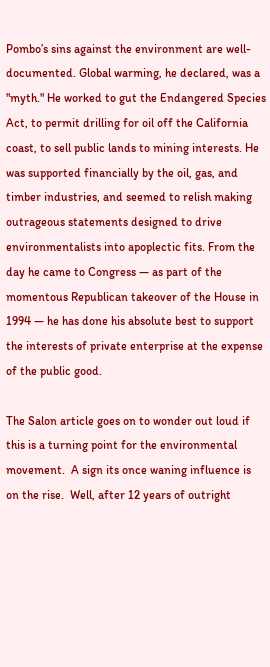Pombo’s sins against the environment are well-documented. Global warming, he declared, was a "myth." He worked to gut the Endangered Species Act, to permit drilling for oil off the California coast, to sell public lands to mining interests. He was supported financially by the oil, gas, and timber industries, and seemed to relish making outrageous statements designed to drive environmentalists into apoplectic fits. From the day he came to Congress — as part of the momentous Republican takeover of the House in 1994 — he has done his absolute best to support the interests of private enterprise at the expense of the public good.

The Salon article goes on to wonder out loud if this is a turning point for the environmental movement.  A sign its once waning influence is on the rise.  Well, after 12 years of outright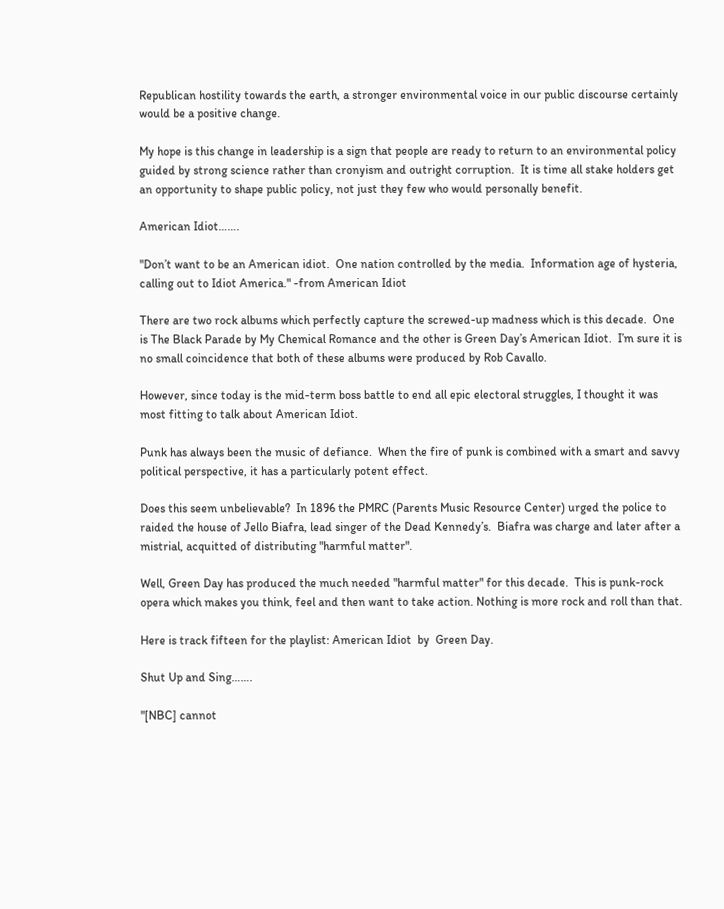Republican hostility towards the earth, a stronger environmental voice in our public discourse certainly would be a positive change.

My hope is this change in leadership is a sign that people are ready to return to an environmental policy guided by strong science rather than cronyism and outright corruption.  It is time all stake holders get an opportunity to shape public policy, not just they few who would personally benefit.

American Idiot…….

"Don’t want to be an American idiot.  One nation controlled by the media.  Information age of hysteria, calling out to Idiot America." -from American Idiot

There are two rock albums which perfectly capture the screwed-up madness which is this decade.  One is The Black Parade by My Chemical Romance and the other is Green Day’s American Idiot.  I’m sure it is no small coincidence that both of these albums were produced by Rob Cavallo.

However, since today is the mid-term boss battle to end all epic electoral struggles, I thought it was most fitting to talk about American Idiot.

Punk has always been the music of defiance.  When the fire of punk is combined with a smart and savvy political perspective, it has a particularly potent effect.

Does this seem unbelievable?  In 1896 the PMRC (Parents Music Resource Center) urged the police to raided the house of Jello Biafra, lead singer of the Dead Kennedy’s.  Biafra was charge and later after a mistrial, acquitted of distributing "harmful matter".

Well, Green Day has produced the much needed "harmful matter" for this decade.  This is punk-rock opera which makes you think, feel and then want to take action. Nothing is more rock and roll than that.

Here is track fifteen for the playlist: American Idiot  by  Green Day.

Shut Up and Sing…….

"[NBC] cannot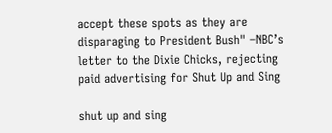accept these spots as they are disparaging to President Bush" –NBC’s letter to the Dixie Chicks, rejecting paid advertising for Shut Up and Sing

shut up and sing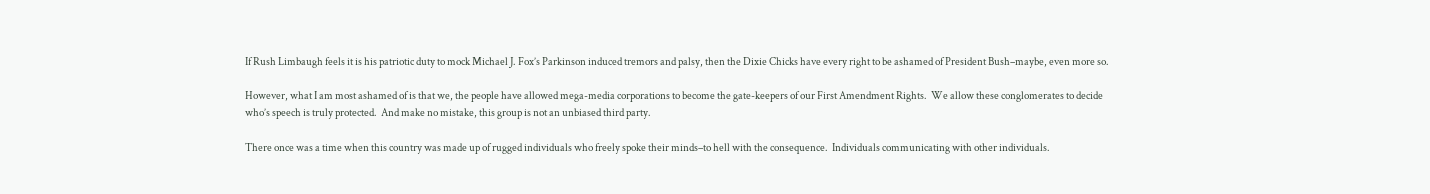If Rush Limbaugh feels it is his patriotic duty to mock Michael J. Fox’s Parkinson induced tremors and palsy, then the Dixie Chicks have every right to be ashamed of President Bush–maybe, even more so.

However, what I am most ashamed of is that we, the people have allowed mega-media corporations to become the gate-keepers of our First Amendment Rights.  We allow these conglomerates to decide who’s speech is truly protected.  And make no mistake, this group is not an unbiased third party.

There once was a time when this country was made up of rugged individuals who freely spoke their minds–to hell with the consequence.  Individuals communicating with other individuals.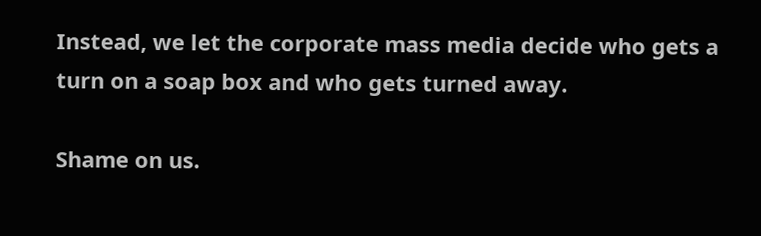Instead, we let the corporate mass media decide who gets a turn on a soap box and who gets turned away.

Shame on us.